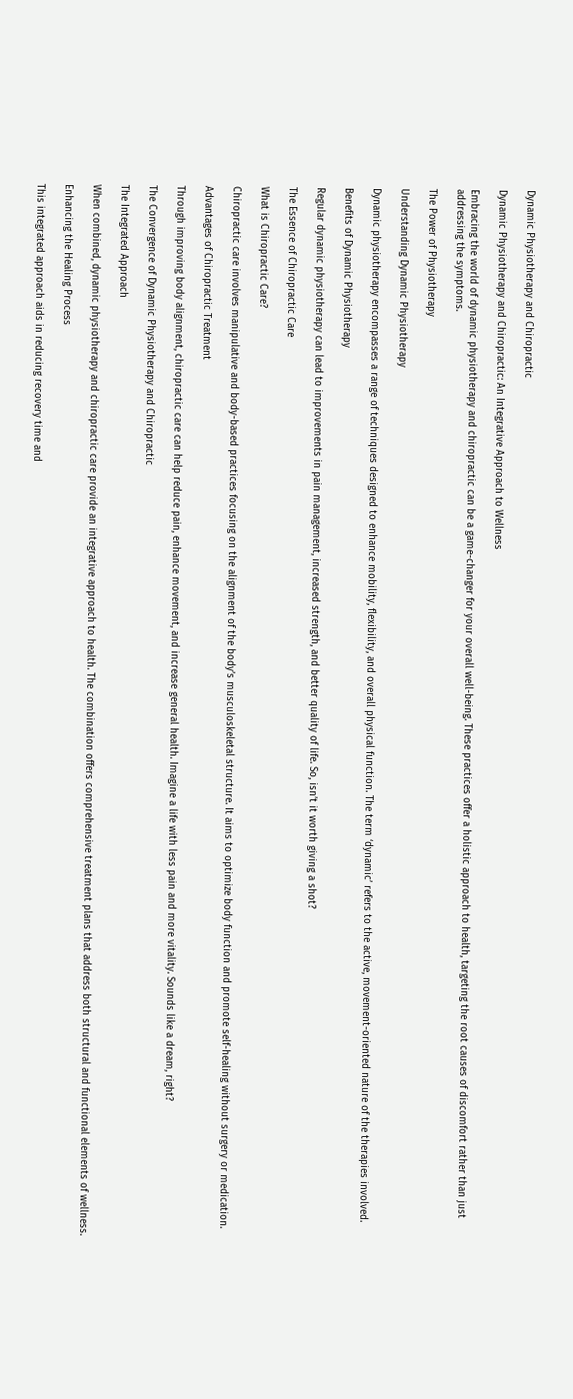Dynamic Physiotherapy and Chiropractic

Dynamic Physiotherapy and Chiropractic: An Integrative Approach to Wellness

Embracing the world of dynamic physiotherapy and chiropractic can be a game-changer for your overall well-being. These practices offer a holistic approach to health, targeting the root causes of discomfort rather than just addressing the symptoms.

The Power of Physiotherapy

Understanding Dynamic Physiotherapy

Dynamic physiotherapy encompasses a range of techniques designed to enhance mobility, flexibility, and overall physical function. The term ‘dynamic’ refers to the active, movement-oriented nature of the therapies involved.

Benefits of Dynamic Physiotherapy

Regular dynamic physiotherapy can lead to improvements in pain management, increased strength, and better quality of life. So, isn’t it worth giving a shot?

The Essence of Chiropractic Care

What is Chiropractic Care?

Chiropractic care involves manipulative and body-based practices focusing on the alignment of the body’s musculoskeletal structure. It aims to optimize body function and promote self-healing without surgery or medication.

Advantages of Chiropractic Treatment

Through improving body alignment, chiropractic care can help reduce pain, enhance movement, and increase general health. Imagine a life with less pain and more vitality. Sounds like a dream, right?

The Convergence of Dynamic Physiotherapy and Chiropractic

The Integrated Approach

When combined, dynamic physiotherapy and chiropractic care provide an integrative approach to health. The combination offers comprehensive treatment plans that address both structural and functional elements of wellness.

Enhancing the Healing Process

This integrated approach aids in reducing recovery time and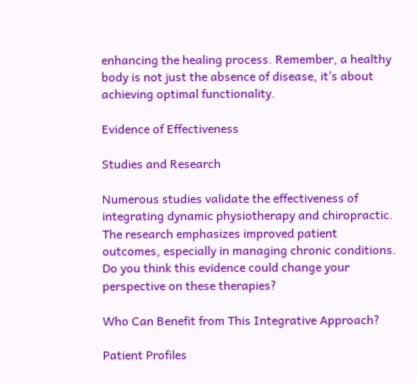enhancing the healing process. Remember, a healthy body is not just the absence of disease, it’s about achieving optimal functionality.

Evidence of Effectiveness

Studies and Research

Numerous studies validate the effectiveness of integrating dynamic physiotherapy and chiropractic. The research emphasizes improved patient outcomes, especially in managing chronic conditions. Do you think this evidence could change your perspective on these therapies?

Who Can Benefit from This Integrative Approach?

Patient Profiles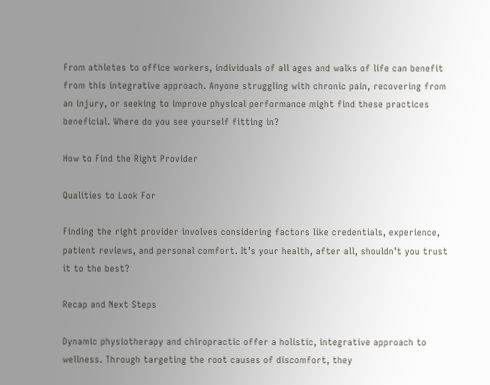From athletes to office workers, individuals of all ages and walks of life can benefit from this integrative approach. Anyone struggling with chronic pain, recovering from an injury, or seeking to improve physical performance might find these practices beneficial. Where do you see yourself fitting in?

How to Find the Right Provider

Qualities to Look For

Finding the right provider involves considering factors like credentials, experience, patient reviews, and personal comfort. It’s your health, after all, shouldn’t you trust it to the best?

Recap and Next Steps

Dynamic physiotherapy and chiropractic offer a holistic, integrative approach to wellness. Through targeting the root causes of discomfort, they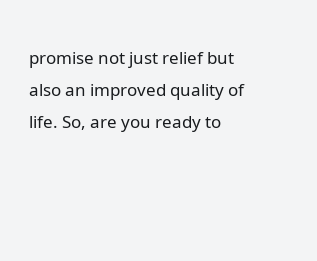promise not just relief but also an improved quality of life. So, are you ready to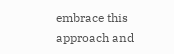embrace this approach and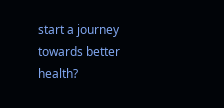start a journey towards better health?